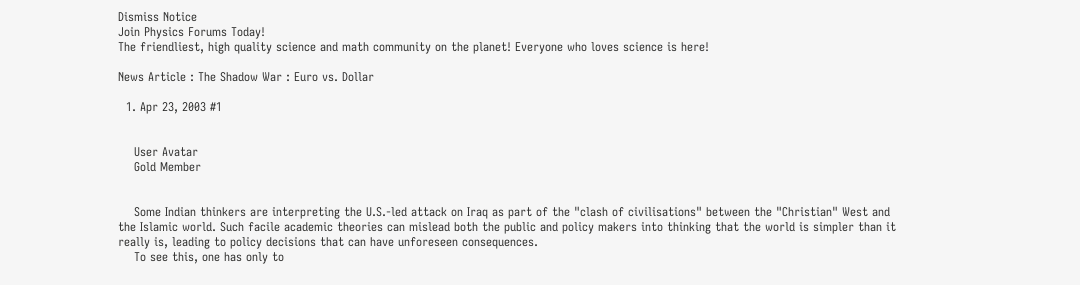Dismiss Notice
Join Physics Forums Today!
The friendliest, high quality science and math community on the planet! Everyone who loves science is here!

News Article : The Shadow War : Euro vs. Dollar

  1. Apr 23, 2003 #1


    User Avatar
    Gold Member


    Some Indian thinkers are interpreting the U.S.-led attack on Iraq as part of the "clash of civilisations" between the "Christian" West and the Islamic world. Such facile academic theories can mislead both the public and policy makers into thinking that the world is simpler than it really is, leading to policy decisions that can have unforeseen consequences.
    To see this, one has only to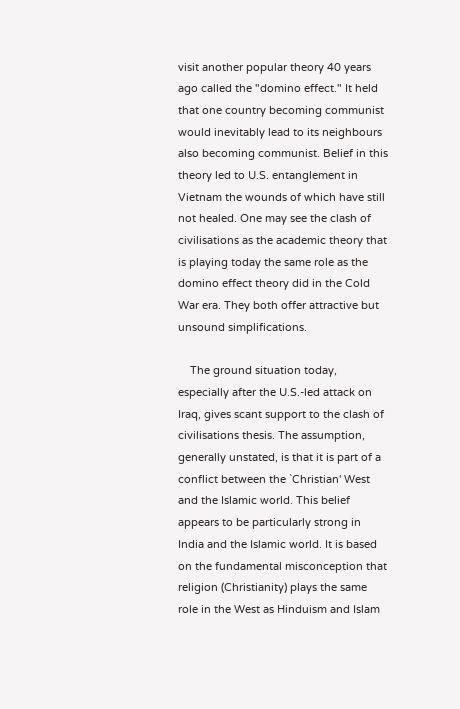visit another popular theory 40 years ago called the "domino effect." It held that one country becoming communist would inevitably lead to its neighbours also becoming communist. Belief in this theory led to U.S. entanglement in Vietnam the wounds of which have still not healed. One may see the clash of civilisations as the academic theory that is playing today the same role as the domino effect theory did in the Cold War era. They both offer attractive but unsound simplifications.

    The ground situation today, especially after the U.S.-led attack on Iraq, gives scant support to the clash of civilisations thesis. The assumption, generally unstated, is that it is part of a conflict between the `Christian' West and the Islamic world. This belief appears to be particularly strong in India and the Islamic world. It is based on the fundamental misconception that religion (Christianity) plays the same role in the West as Hinduism and Islam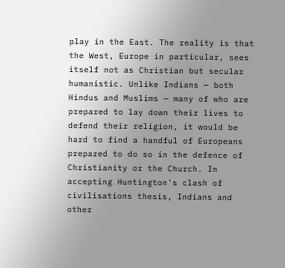play in the East. The reality is that the West, Europe in particular, sees itself not as Christian but secular humanistic. Unlike Indians — both Hindus and Muslims — many of who are prepared to lay down their lives to defend their religion, it would be hard to find a handful of Europeans prepared to do so in the defence of Christianity or the Church. In accepting Huntington's clash of civilisations thesis, Indians and other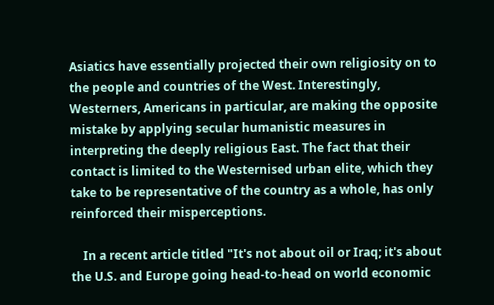Asiatics have essentially projected their own religiosity on to the people and countries of the West. Interestingly, Westerners, Americans in particular, are making the opposite mistake by applying secular humanistic measures in interpreting the deeply religious East. The fact that their contact is limited to the Westernised urban elite, which they take to be representative of the country as a whole, has only reinforced their misperceptions.

    In a recent article titled "It's not about oil or Iraq; it's about the U.S. and Europe going head-to-head on world economic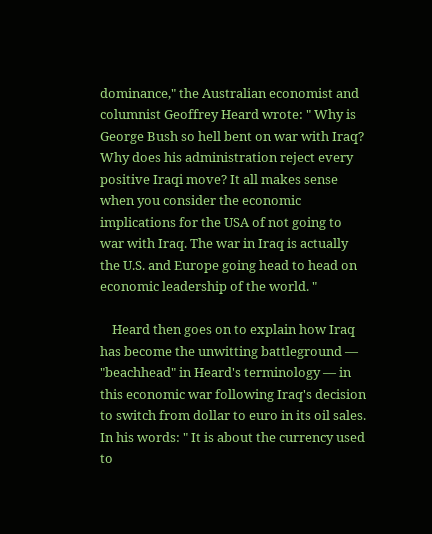dominance," the Australian economist and columnist Geoffrey Heard wrote: " Why is George Bush so hell bent on war with Iraq? Why does his administration reject every positive Iraqi move? It all makes sense when you consider the economic implications for the USA of not going to war with Iraq. The war in Iraq is actually the U.S. and Europe going head to head on economic leadership of the world. "

    Heard then goes on to explain how Iraq has become the unwitting battleground — "beachhead" in Heard's terminology — in this economic war following Iraq's decision to switch from dollar to euro in its oil sales. In his words: " It is about the currency used to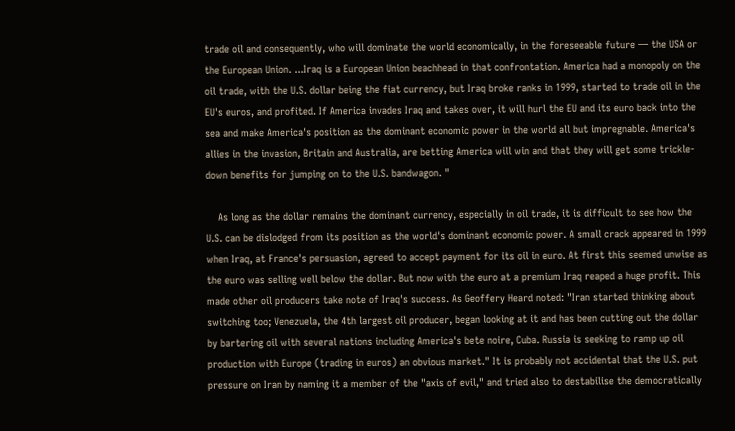trade oil and consequently, who will dominate the world economically, in the foreseeable future — the USA or the European Union. ...Iraq is a European Union beachhead in that confrontation. America had a monopoly on the oil trade, with the U.S. dollar being the fiat currency, but Iraq broke ranks in 1999, started to trade oil in the EU's euros, and profited. If America invades Iraq and takes over, it will hurl the EU and its euro back into the sea and make America's position as the dominant economic power in the world all but impregnable. America's allies in the invasion, Britain and Australia, are betting America will win and that they will get some trickle-down benefits for jumping on to the U.S. bandwagon. "

    As long as the dollar remains the dominant currency, especially in oil trade, it is difficult to see how the U.S. can be dislodged from its position as the world's dominant economic power. A small crack appeared in 1999 when Iraq, at France's persuasion, agreed to accept payment for its oil in euro. At first this seemed unwise as the euro was selling well below the dollar. But now with the euro at a premium Iraq reaped a huge profit. This made other oil producers take note of Iraq's success. As Geoffery Heard noted: "Iran started thinking about switching too; Venezuela, the 4th largest oil producer, began looking at it and has been cutting out the dollar by bartering oil with several nations including America's bete noire, Cuba. Russia is seeking to ramp up oil production with Europe (trading in euros) an obvious market." It is probably not accidental that the U.S. put pressure on Iran by naming it a member of the "axis of evil," and tried also to destabilise the democratically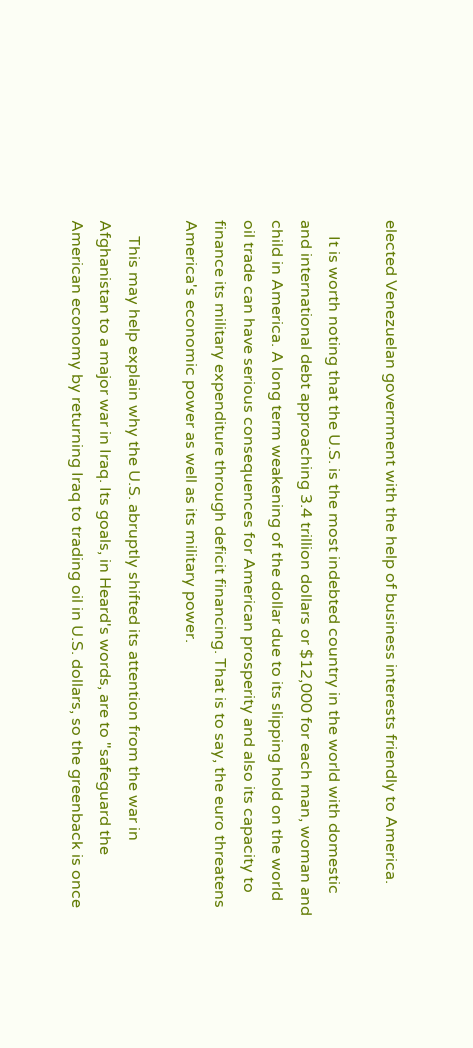elected Venezuelan government with the help of business interests friendly to America.

    It is worth noting that the U.S. is the most indebted country in the world with domestic and international debt approaching 3.4 trillion dollars or $12,000 for each man, woman and child in America. A long term weakening of the dollar due to its slipping hold on the world oil trade can have serious consequences for American prosperity and also its capacity to finance its military expenditure through deficit financing. That is to say, the euro threatens America's economic power as well as its military power.

    This may help explain why the U.S. abruptly shifted its attention from the war in Afghanistan to a major war in Iraq. Its goals, in Heard's words, are to "safeguard the American economy by returning Iraq to trading oil in U.S. dollars, so the greenback is once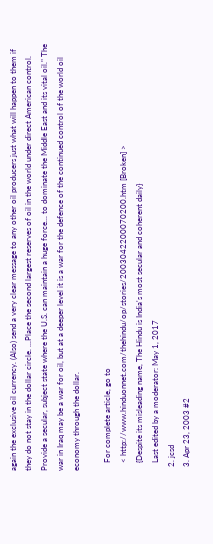again the exclusive oil currency. (Also) send a very clear message to any other oil producers just what will happen to them if they do not stay in the dollar circle. ...Place the second largest reserves of oil in the world under direct American control. Provide a secular, subject state where the U.S. can maintain a huge force... to dominate the Middle East and its vital oil." The war in Iraq may be a war for oil, but at a deeper level it is a war for the defence of the continued control of the world oil economy through the dollar.

    For complete article, go to
    < http://www.hinduonnet.com/thehindu/op/stories/2003042200070200.htm [Broken] >
    {Despite its misleading name, The Hindu is India's most secular and coherent daily}
    Last edited by a moderator: May 1, 2017
  2. jcsd
  3. Apr 23, 2003 #2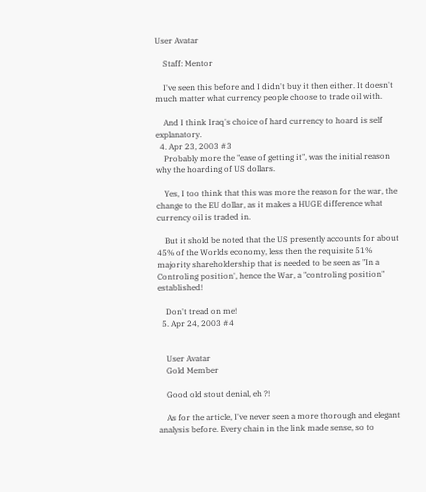User Avatar

    Staff: Mentor

    I've seen this before and I didn't buy it then either. It doesn't much matter what currency people choose to trade oil with.

    And I think Iraq's choice of hard currency to hoard is self explanatory.
  4. Apr 23, 2003 #3
    Probably more the "ease of getting it", was the initial reason why the hoarding of US dollars.

    Yes, I too think that this was more the reason for the war, the change to the EU dollar, as it makes a HUGE difference what currency oil is traded in.

    But it shold be noted that the US presently accounts for about 45% of the Worlds economy, less then the requisite 51% majority shareholdership that is needed to be seen as "In a Controling position', hence the War, a "controling position" established!

    Don't tread on me!
  5. Apr 24, 2003 #4


    User Avatar
    Gold Member

    Good old stout denial, eh ?!

    As for the article, I've never seen a more thorough and elegant analysis before. Every chain in the link made sense, so to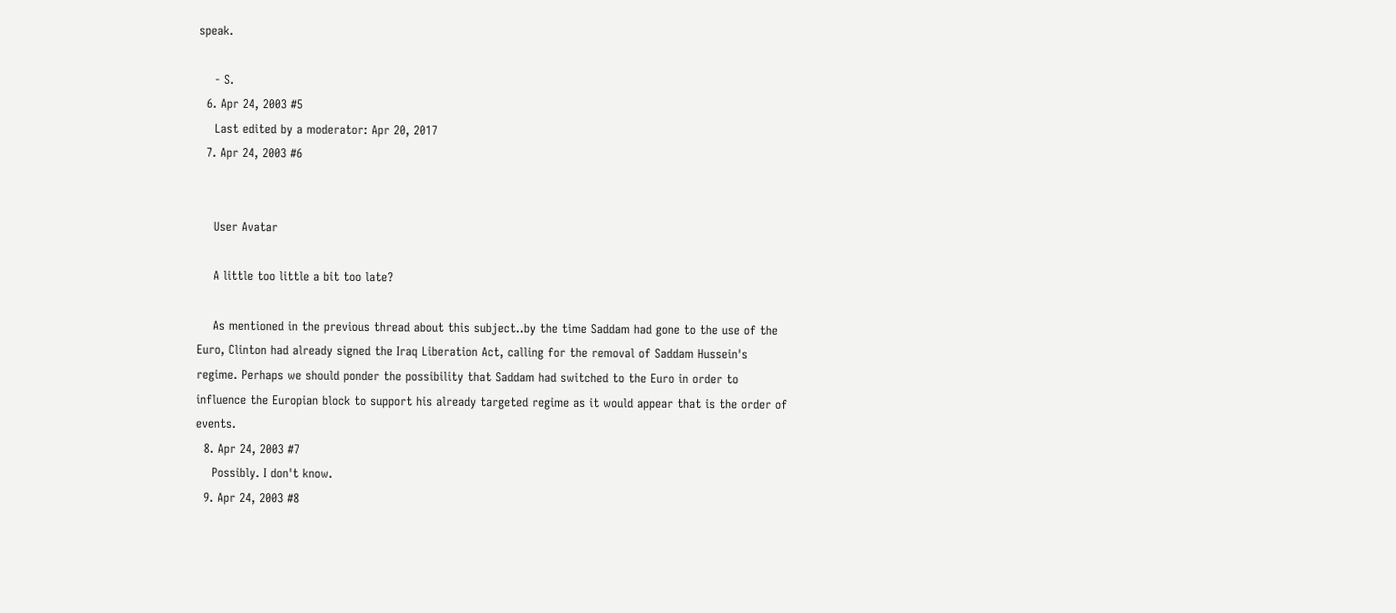speak.

    - S.
  6. Apr 24, 2003 #5
    Last edited by a moderator: Apr 20, 2017
  7. Apr 24, 2003 #6


    User Avatar

    A little too little a bit too late?

    As mentioned in the previous thread about this subject..by the time Saddam had gone to the use of the Euro, Clinton had already signed the Iraq Liberation Act, calling for the removal of Saddam Hussein's regime. Perhaps we should ponder the possibility that Saddam had switched to the Euro in order to influence the Europian block to support his already targeted regime as it would appear that is the order of events.
  8. Apr 24, 2003 #7
    Possibly. I don't know.
  9. Apr 24, 2003 #8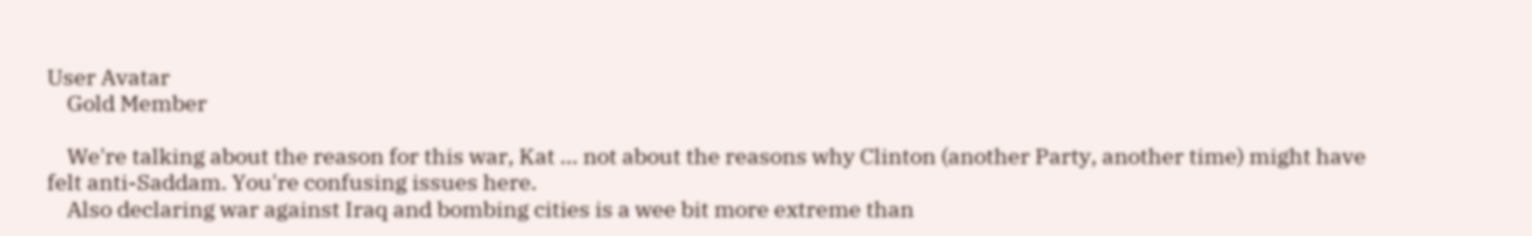User Avatar
    Gold Member

    We're talking about the reason for this war, Kat ... not about the reasons why Clinton (another Party, another time) might have felt anti-Saddam. You're confusing issues here.
    Also declaring war against Iraq and bombing cities is a wee bit more extreme than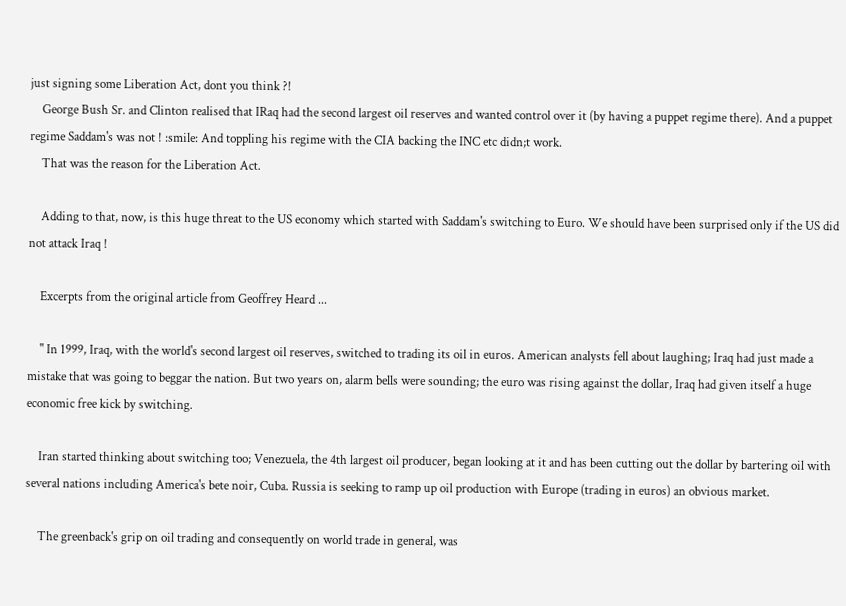just signing some Liberation Act, dont you think ?!
    George Bush Sr. and Clinton realised that IRaq had the second largest oil reserves and wanted control over it (by having a puppet regime there). And a puppet regime Saddam's was not ! :smile: And toppling his regime with the CIA backing the INC etc didn;t work.
    That was the reason for the Liberation Act.

    Adding to that, now, is this huge threat to the US economy which started with Saddam's switching to Euro. We should have been surprised only if the US did not attack Iraq !

    Excerpts from the original article from Geoffrey Heard ...

    " In 1999, Iraq, with the world's second largest oil reserves, switched to trading its oil in euros. American analysts fell about laughing; Iraq had just made a mistake that was going to beggar the nation. But two years on, alarm bells were sounding; the euro was rising against the dollar, Iraq had given itself a huge economic free kick by switching.

    Iran started thinking about switching too; Venezuela, the 4th largest oil producer, began looking at it and has been cutting out the dollar by bartering oil with several nations including America's bete noir, Cuba. Russia is seeking to ramp up oil production with Europe (trading in euros) an obvious market.

    The greenback's grip on oil trading and consequently on world trade in general, was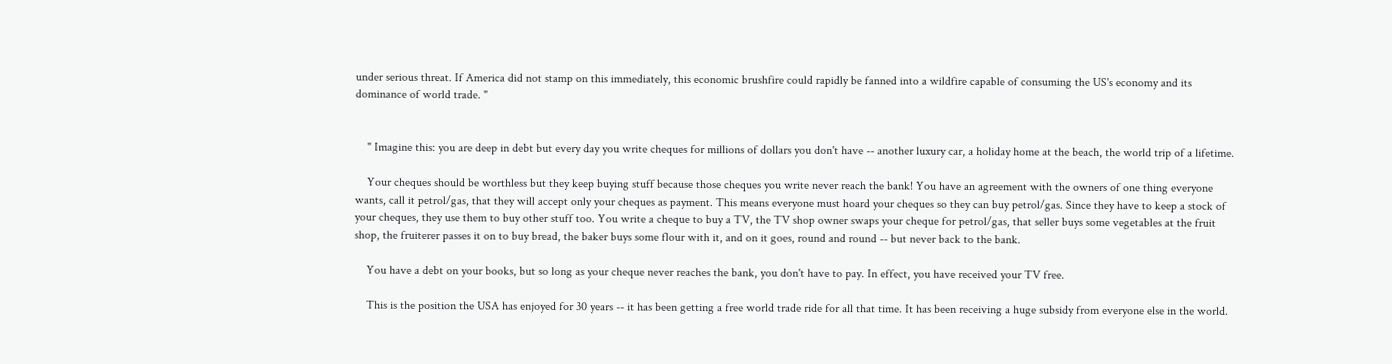under serious threat. If America did not stamp on this immediately, this economic brushfire could rapidly be fanned into a wildfire capable of consuming the US's economy and its dominance of world trade. "


    " Imagine this: you are deep in debt but every day you write cheques for millions of dollars you don't have -- another luxury car, a holiday home at the beach, the world trip of a lifetime.

    Your cheques should be worthless but they keep buying stuff because those cheques you write never reach the bank! You have an agreement with the owners of one thing everyone wants, call it petrol/gas, that they will accept only your cheques as payment. This means everyone must hoard your cheques so they can buy petrol/gas. Since they have to keep a stock of your cheques, they use them to buy other stuff too. You write a cheque to buy a TV, the TV shop owner swaps your cheque for petrol/gas, that seller buys some vegetables at the fruit shop, the fruiterer passes it on to buy bread, the baker buys some flour with it, and on it goes, round and round -- but never back to the bank.

    You have a debt on your books, but so long as your cheque never reaches the bank, you don't have to pay. In effect, you have received your TV free.

    This is the position the USA has enjoyed for 30 years -- it has been getting a free world trade ride for all that time. It has been receiving a huge subsidy from everyone else in the world.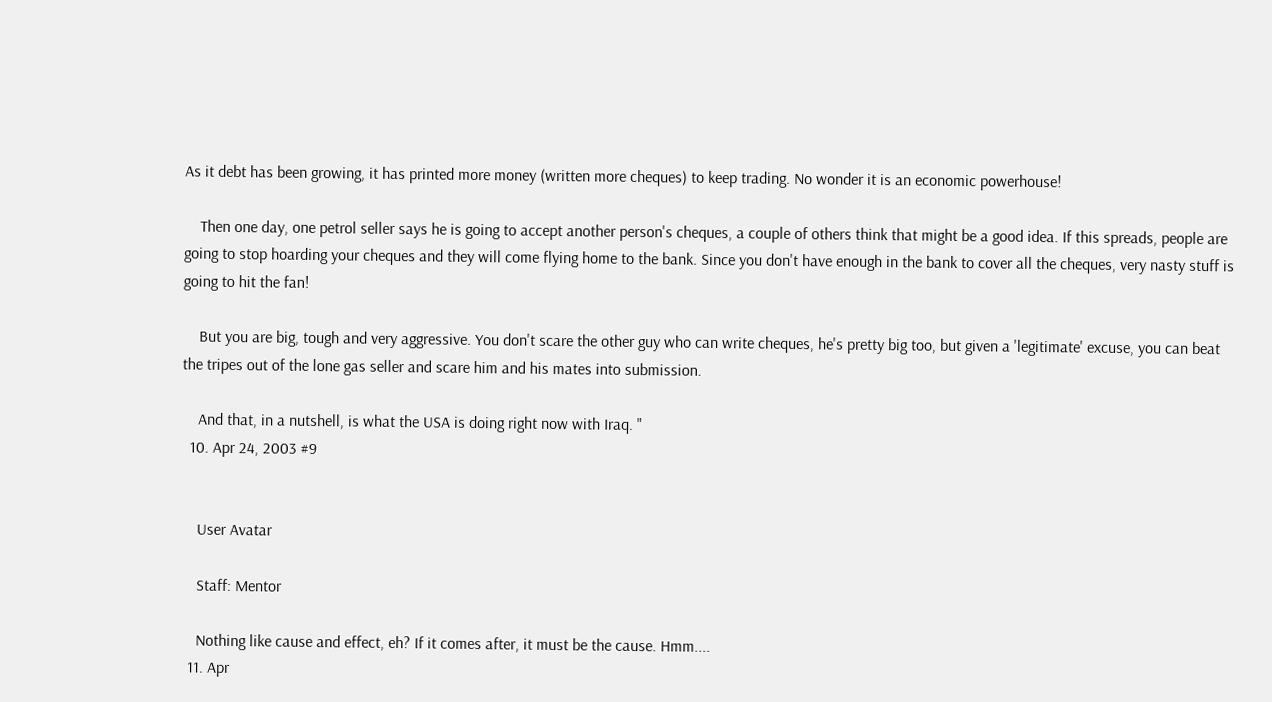As it debt has been growing, it has printed more money (written more cheques) to keep trading. No wonder it is an economic powerhouse!

    Then one day, one petrol seller says he is going to accept another person's cheques, a couple of others think that might be a good idea. If this spreads, people are going to stop hoarding your cheques and they will come flying home to the bank. Since you don't have enough in the bank to cover all the cheques, very nasty stuff is going to hit the fan!

    But you are big, tough and very aggressive. You don't scare the other guy who can write cheques, he's pretty big too, but given a 'legitimate' excuse, you can beat the tripes out of the lone gas seller and scare him and his mates into submission.

    And that, in a nutshell, is what the USA is doing right now with Iraq. "
  10. Apr 24, 2003 #9


    User Avatar

    Staff: Mentor

    Nothing like cause and effect, eh? If it comes after, it must be the cause. Hmm....
  11. Apr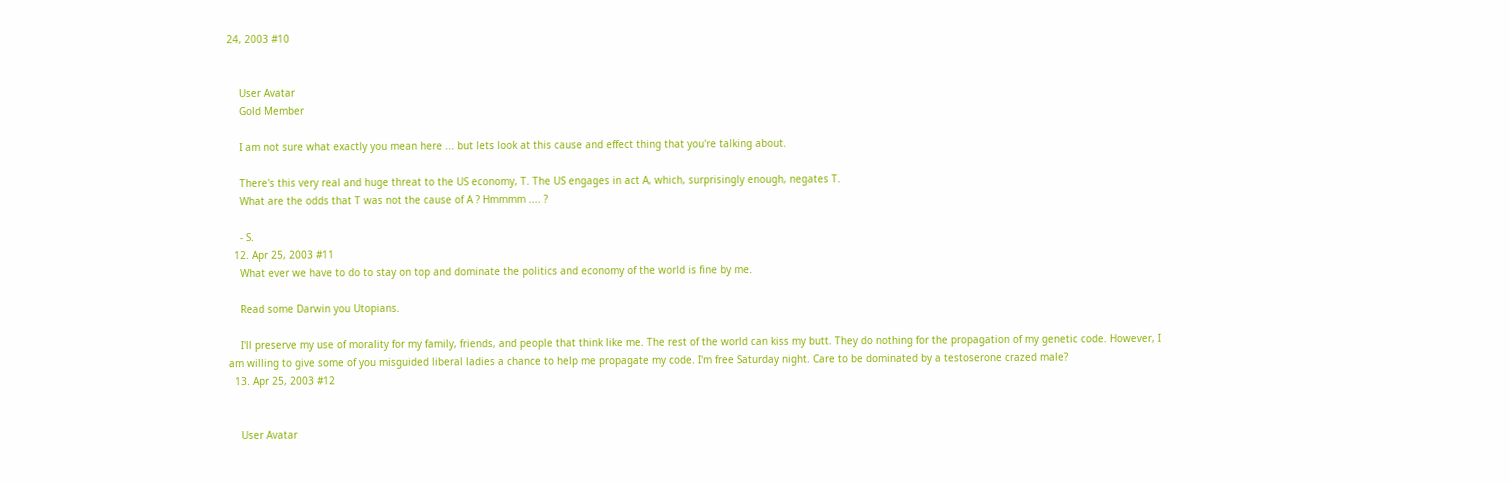24, 2003 #10


    User Avatar
    Gold Member

    I am not sure what exactly you mean here ... but lets look at this cause and effect thing that you're talking about.

    There's this very real and huge threat to the US economy, T. The US engages in act A, which, surprisingly enough, negates T.
    What are the odds that T was not the cause of A ? Hmmmm .... ?

    - S.
  12. Apr 25, 2003 #11
    What ever we have to do to stay on top and dominate the politics and economy of the world is fine by me.

    Read some Darwin you Utopians.

    I'll preserve my use of morality for my family, friends, and people that think like me. The rest of the world can kiss my butt. They do nothing for the propagation of my genetic code. However, I am willing to give some of you misguided liberal ladies a chance to help me propagate my code. I'm free Saturday night. Care to be dominated by a testoserone crazed male?
  13. Apr 25, 2003 #12


    User Avatar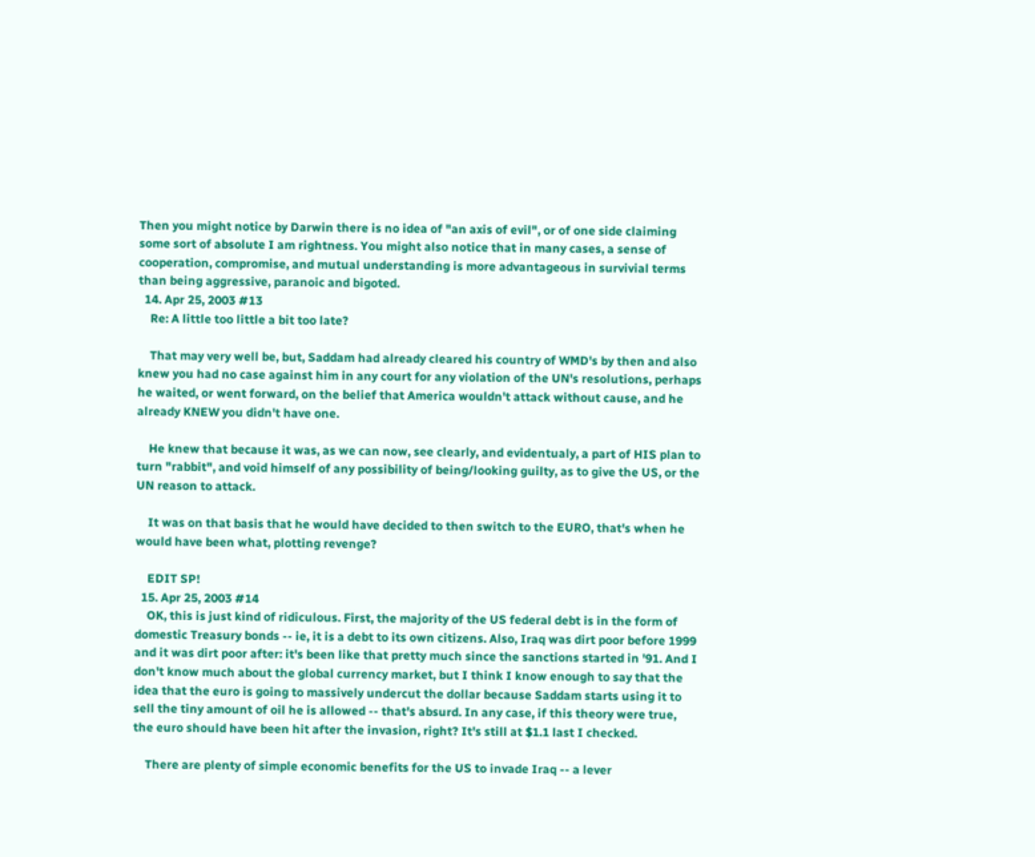Then you might notice by Darwin there is no idea of "an axis of evil", or of one side claiming some sort of absolute I am rightness. You might also notice that in many cases, a sense of cooperation, compromise, and mutual understanding is more advantageous in survivial terms than being aggressive, paranoic and bigoted.
  14. Apr 25, 2003 #13
    Re: A little too little a bit too late?

    That may very well be, but, Saddam had already cleared his country of WMD's by then and also knew you had no case against him in any court for any violation of the UN's resolutions, perhaps he waited, or went forward, on the belief that America wouldn't attack without cause, and he already KNEW you didn't have one.

    He knew that because it was, as we can now, see clearly, and evidentualy, a part of HIS plan to turn "rabbit", and void himself of any possibility of being/looking guilty, as to give the US, or the UN reason to attack.

    It was on that basis that he would have decided to then switch to the EURO, that's when he would have been what, plotting revenge?

    EDIT SP!
  15. Apr 25, 2003 #14
    OK, this is just kind of ridiculous. First, the majority of the US federal debt is in the form of domestic Treasury bonds -- ie, it is a debt to its own citizens. Also, Iraq was dirt poor before 1999 and it was dirt poor after: it's been like that pretty much since the sanctions started in '91. And I don't know much about the global currency market, but I think I know enough to say that the idea that the euro is going to massively undercut the dollar because Saddam starts using it to sell the tiny amount of oil he is allowed -- that's absurd. In any case, if this theory were true, the euro should have been hit after the invasion, right? It's still at $1.1 last I checked.

    There are plenty of simple economic benefits for the US to invade Iraq -- a lever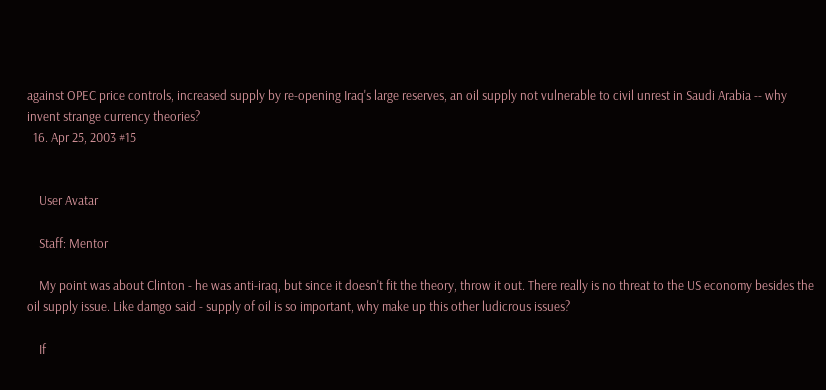against OPEC price controls, increased supply by re-opening Iraq's large reserves, an oil supply not vulnerable to civil unrest in Saudi Arabia -- why invent strange currency theories?
  16. Apr 25, 2003 #15


    User Avatar

    Staff: Mentor

    My point was about Clinton - he was anti-iraq, but since it doesn't fit the theory, throw it out. There really is no threat to the US economy besides the oil supply issue. Like damgo said - supply of oil is so important, why make up this other ludicrous issues?

    If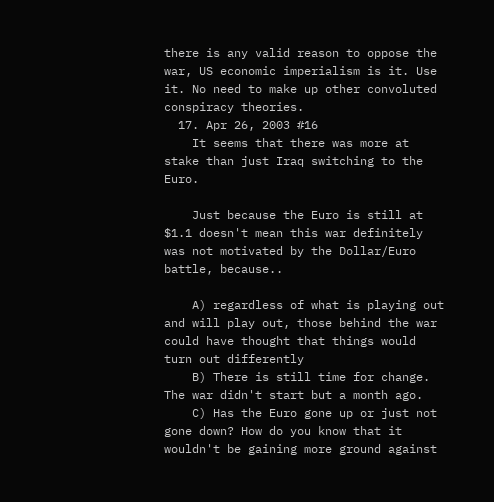there is any valid reason to oppose the war, US economic imperialism is it. Use it. No need to make up other convoluted conspiracy theories.
  17. Apr 26, 2003 #16
    It seems that there was more at stake than just Iraq switching to the Euro.

    Just because the Euro is still at $1.1 doesn't mean this war definitely was not motivated by the Dollar/Euro battle, because..

    A) regardless of what is playing out and will play out, those behind the war could have thought that things would turn out differently
    B) There is still time for change. The war didn't start but a month ago.
    C) Has the Euro gone up or just not gone down? How do you know that it wouldn't be gaining more ground against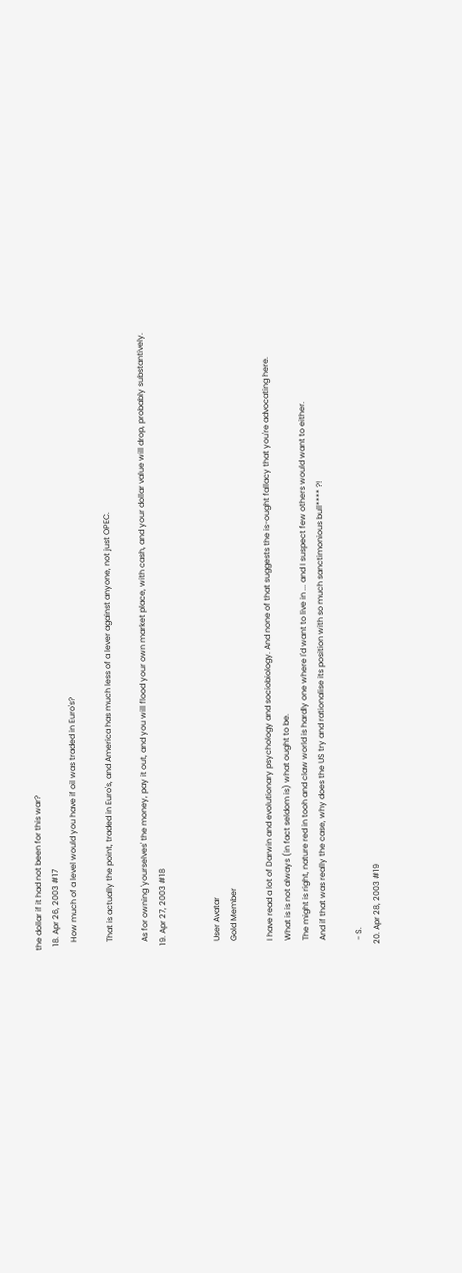the dollar if it had not been for this war?
  18. Apr 26, 2003 #17
    How much of a level would you have if oil was traded in Euro's?

    That is actually the point, traded in Euro's, and America has much less of a lever against anyone, not just OPEC.

    As for owning 'yourselves' the money, pay it out, and you will flood your own market place, with cash, and your dollar value will drop, probably substantively.
  19. Apr 27, 2003 #18


    User Avatar
    Gold Member

    I have read a lot of Darwin and evolutionary psychology and sociobiology. And none of that suggests the is-ought fallacy that you're advocating here.
    What is is not always (in fact seldom is) what ought to be.
    The might is right, nature red in tooh and claw world is hardly one where I'd want to live in ... and I suspect few others would want to either.
    And if that was really the case, why does the US try and rationalise its position with so much sanctimonious bull**** ?!

    - S.
  20. Apr 28, 2003 #19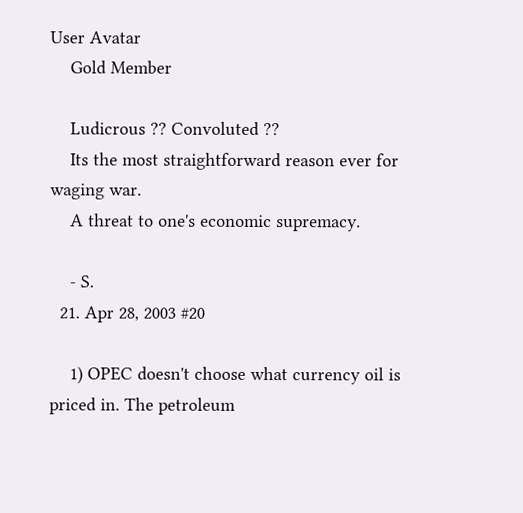User Avatar
    Gold Member

    Ludicrous ?? Convoluted ??
    Its the most straightforward reason ever for waging war.
    A threat to one's economic supremacy.

    - S.
  21. Apr 28, 2003 #20

    1) OPEC doesn't choose what currency oil is priced in. The petroleum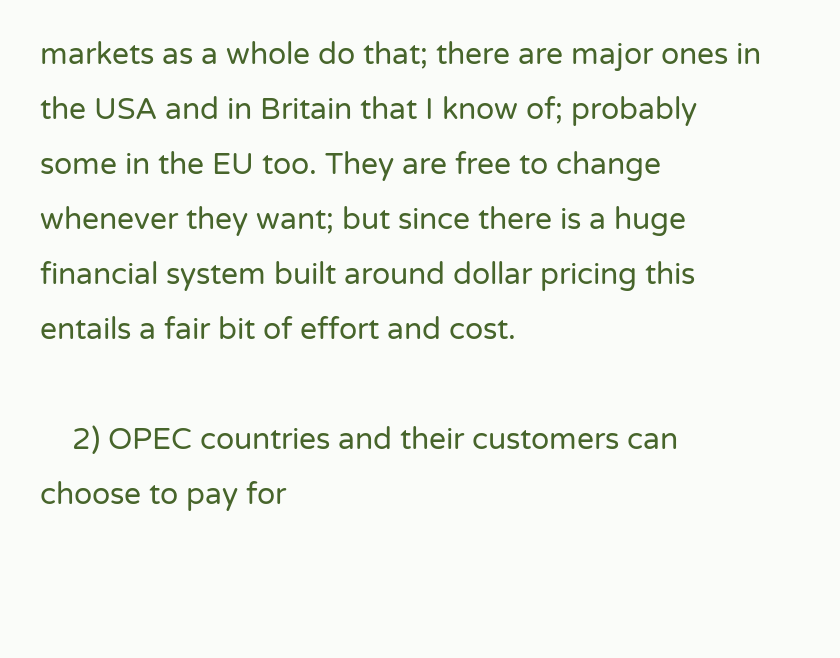markets as a whole do that; there are major ones in the USA and in Britain that I know of; probably some in the EU too. They are free to change whenever they want; but since there is a huge financial system built around dollar pricing this entails a fair bit of effort and cost.

    2) OPEC countries and their customers can choose to pay for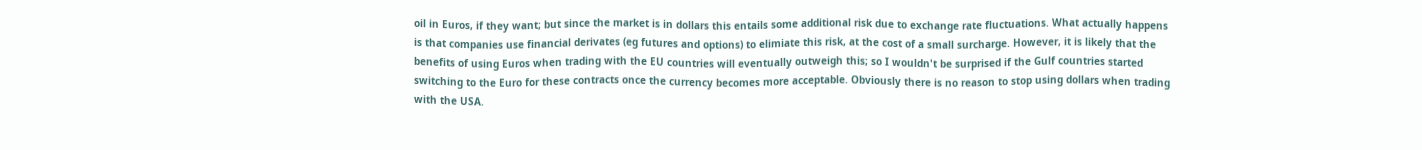oil in Euros, if they want; but since the market is in dollars this entails some additional risk due to exchange rate fluctuations. What actually happens is that companies use financial derivates (eg futures and options) to elimiate this risk, at the cost of a small surcharge. However, it is likely that the benefits of using Euros when trading with the EU countries will eventually outweigh this; so I wouldn't be surprised if the Gulf countries started switching to the Euro for these contracts once the currency becomes more acceptable. Obviously there is no reason to stop using dollars when trading with the USA.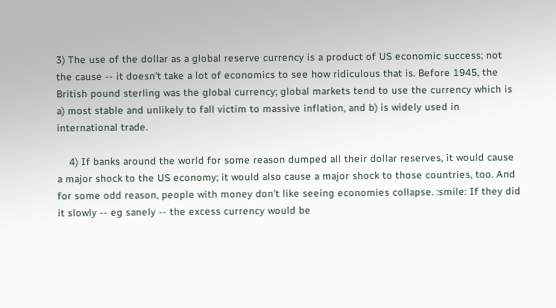3) The use of the dollar as a global reserve currency is a product of US economic success; not the cause -- it doesn't take a lot of economics to see how ridiculous that is. Before 1945, the British pound sterling was the global currency; global markets tend to use the currency which is a) most stable and unlikely to fall victim to massive inflation, and b) is widely used in international trade.

    4) If banks around the world for some reason dumped all their dollar reserves, it would cause a major shock to the US economy; it would also cause a major shock to those countries, too. And for some odd reason, people with money don't like seeing economies collapse. :smile: If they did it slowly -- eg sanely -- the excess currency would be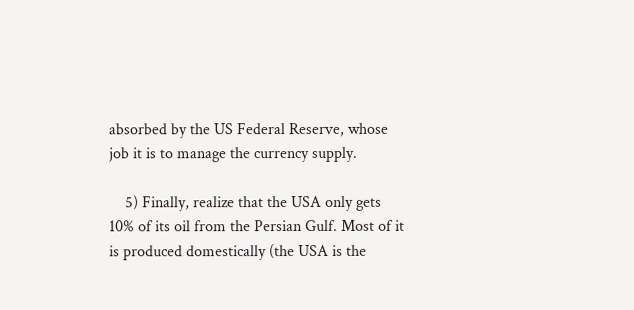absorbed by the US Federal Reserve, whose job it is to manage the currency supply.

    5) Finally, realize that the USA only gets 10% of its oil from the Persian Gulf. Most of it is produced domestically (the USA is the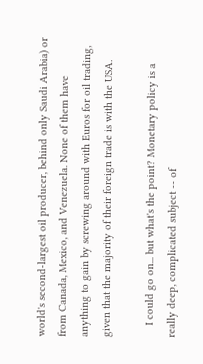world's second-largest oil producer, behind only Saudi Arabia) or from Canada, Mexico, and Venezuela. None of them have anything to gain by screwing around with Euros for oil trading, given that the majority of their foreign trade is with the USA.

    I could go on... but what's the point? Monetary policy is a really deep, complicated subject -- of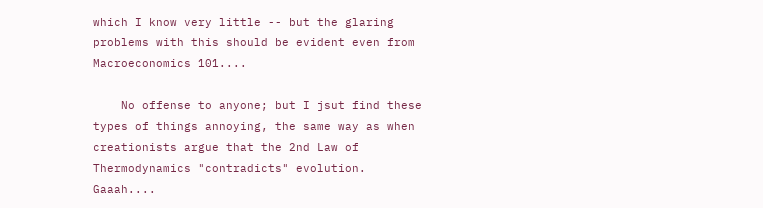which I know very little -- but the glaring problems with this should be evident even from Macroeconomics 101....

    No offense to anyone; but I jsut find these types of things annoying, the same way as when creationists argue that the 2nd Law of Thermodynamics "contradicts" evolution. Gaaah....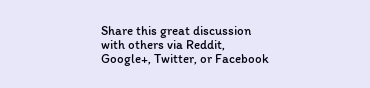Share this great discussion with others via Reddit, Google+, Twitter, or Facebook